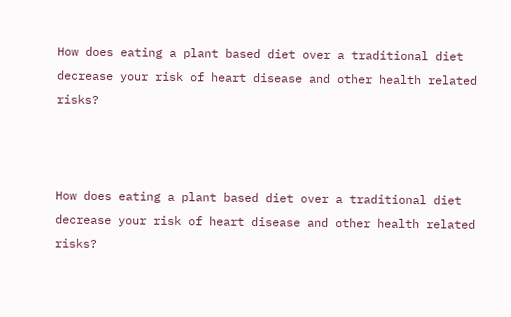How does eating a plant based diet over a traditional diet decrease your risk of heart disease and other health related risks?



How does eating a plant based diet over a traditional diet decrease your risk of heart disease and other health related risks?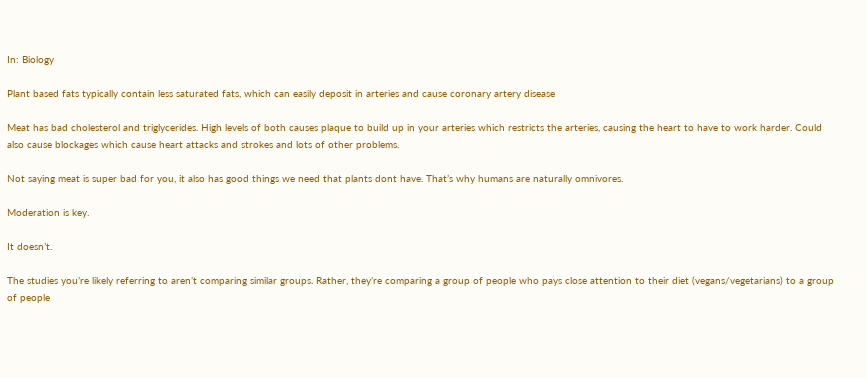In: Biology

Plant based fats typically contain less saturated fats, which can easily deposit in arteries and cause coronary artery disease

Meat has bad cholesterol and triglycerides. High levels of both causes plaque to build up in your arteries which restricts the arteries, causing the heart to have to work harder. Could also cause blockages which cause heart attacks and strokes and lots of other problems.

Not saying meat is super bad for you, it also has good things we need that plants dont have. That’s why humans are naturally omnivores.

Moderation is key.

It doesn’t.

The studies you’re likely referring to aren’t comparing similar groups. Rather, they’re comparing a group of people who pays close attention to their diet (vegans/vegetarians) to a group of people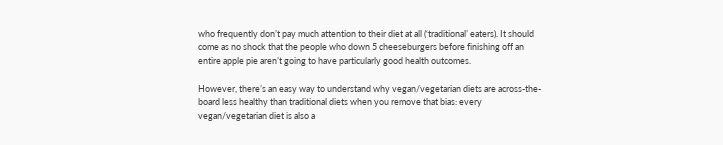who frequently don’t pay much attention to their diet at all (‘traditional’ eaters). It should come as no shock that the people who down 5 cheeseburgers before finishing off an entire apple pie aren’t going to have particularly good health outcomes.

However, there’s an easy way to understand why vegan/vegetarian diets are across-the-board less healthy than traditional diets when you remove that bias: every vegan/vegetarian diet is also a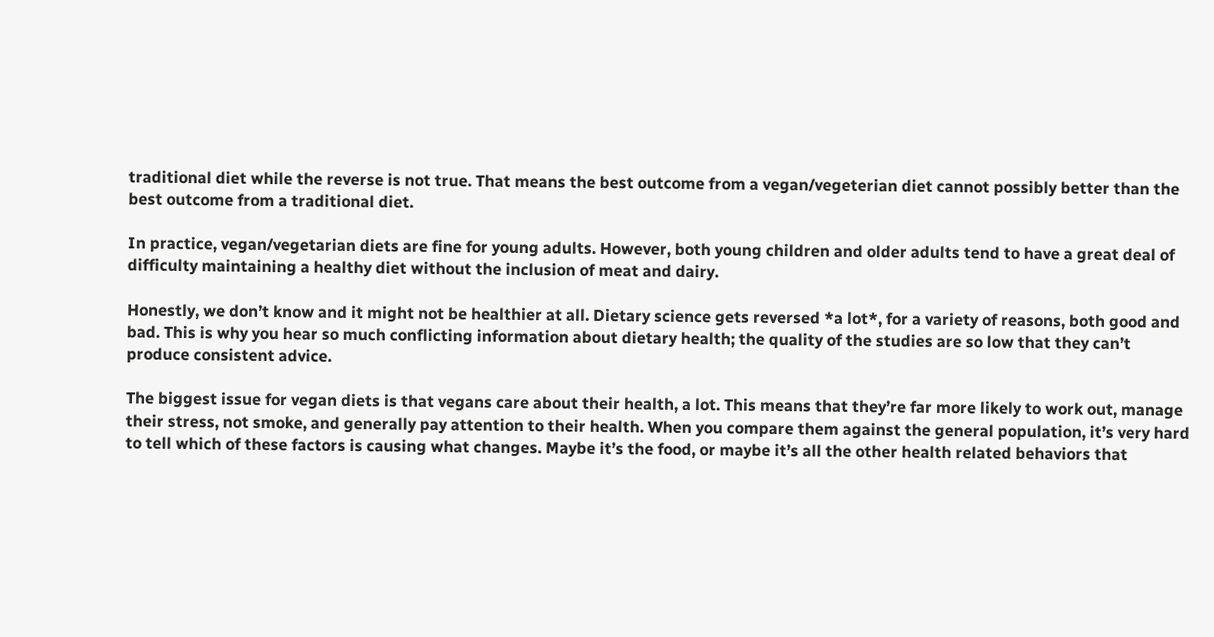traditional diet while the reverse is not true. That means the best outcome from a vegan/vegeterian diet cannot possibly better than the best outcome from a traditional diet.

In practice, vegan/vegetarian diets are fine for young adults. However, both young children and older adults tend to have a great deal of difficulty maintaining a healthy diet without the inclusion of meat and dairy.

Honestly, we don’t know and it might not be healthier at all. Dietary science gets reversed *a lot*, for a variety of reasons, both good and bad. This is why you hear so much conflicting information about dietary health; the quality of the studies are so low that they can’t produce consistent advice.

The biggest issue for vegan diets is that vegans care about their health, a lot. This means that they’re far more likely to work out, manage their stress, not smoke, and generally pay attention to their health. When you compare them against the general population, it’s very hard to tell which of these factors is causing what changes. Maybe it’s the food, or maybe it’s all the other health related behaviors that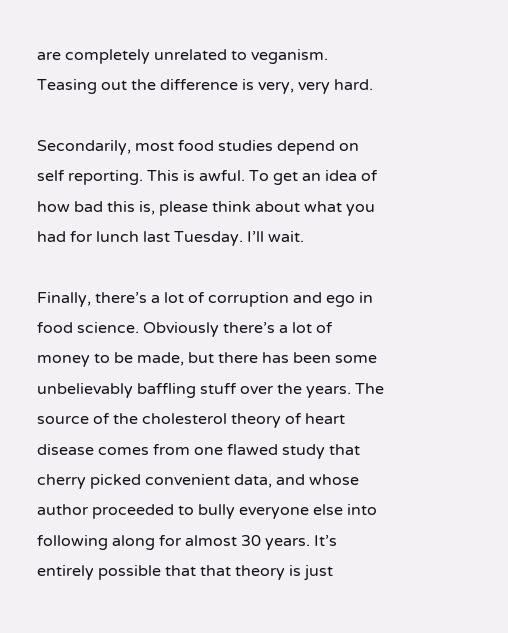are completely unrelated to veganism. Teasing out the difference is very, very hard.

Secondarily, most food studies depend on self reporting. This is awful. To get an idea of how bad this is, please think about what you had for lunch last Tuesday. I’ll wait.

Finally, there’s a lot of corruption and ego in food science. Obviously there’s a lot of money to be made, but there has been some unbelievably baffling stuff over the years. The source of the cholesterol theory of heart disease comes from one flawed study that cherry picked convenient data, and whose author proceeded to bully everyone else into following along for almost 30 years. It’s entirely possible that that theory is just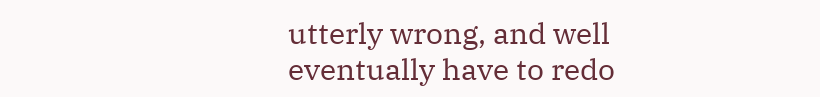utterly wrong, and well eventually have to redo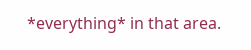*everything* in that area.